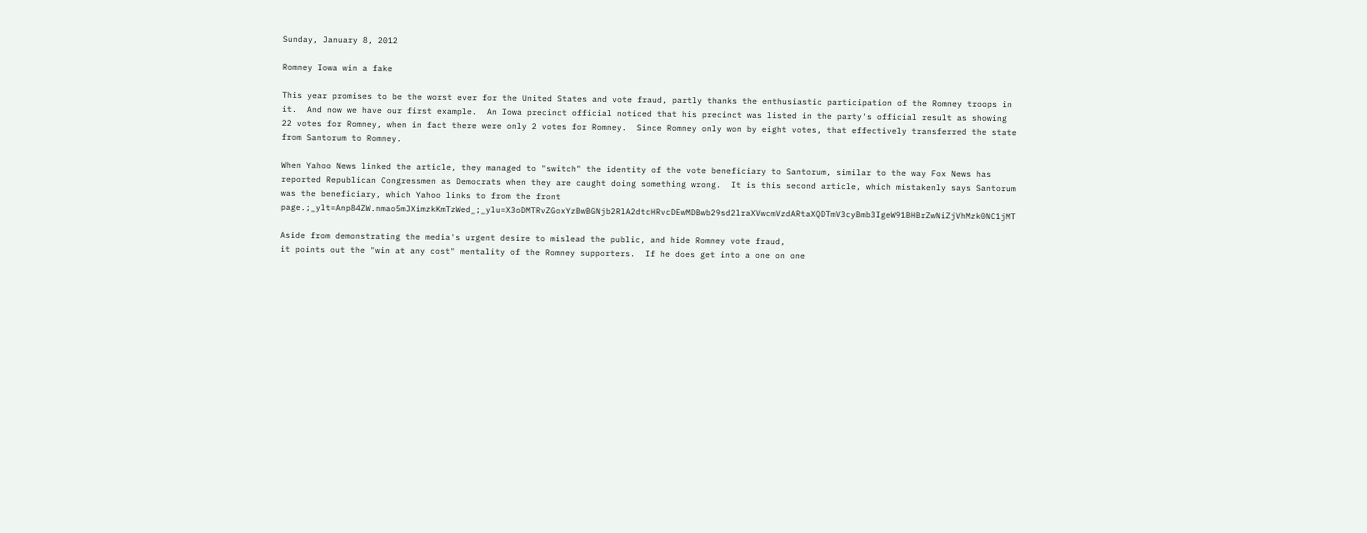Sunday, January 8, 2012

Romney Iowa win a fake

This year promises to be the worst ever for the United States and vote fraud, partly thanks the enthusiastic participation of the Romney troops in it.  And now we have our first example.  An Iowa precinct official noticed that his precinct was listed in the party's official result as showing 22 votes for Romney, when in fact there were only 2 votes for Romney.  Since Romney only won by eight votes, that effectively transferred the state from Santorum to Romney.

When Yahoo News linked the article, they managed to "switch" the identity of the vote beneficiary to Santorum, similar to the way Fox News has reported Republican Congressmen as Democrats when they are caught doing something wrong.  It is this second article, which mistakenly says Santorum was the beneficiary, which Yahoo links to from the front page.;_ylt=Anp84ZW.nmao5mJXimzkKmTzWed_;_ylu=X3oDMTRvZGoxYzBwBGNjb2RlA2dtcHRvcDEwMDBwb29sd2lraXVwcmVzdARtaXQDTmV3cyBmb3IgeW91BHBrZwNiZjVhMzk0NC1jMT

Aside from demonstrating the media's urgent desire to mislead the public, and hide Romney vote fraud,
it points out the "win at any cost" mentality of the Romney supporters.  If he does get into a one on one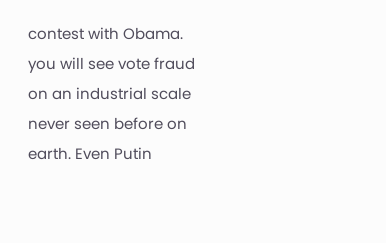contest with Obama. you will see vote fraud on an industrial scale never seen before on earth. Even Putin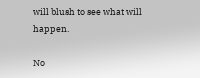will blush to see what will happen.

No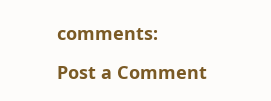comments:

Post a Comment